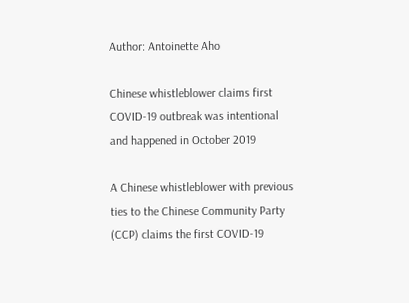Author: Antoinette Aho

Chinese whistleblower claims first COVID-19 outbreak was intentional and happened in October 2019

A Chinese whistleblower with previous ties to the Chinese Community Party (CCP) claims the first COVID-19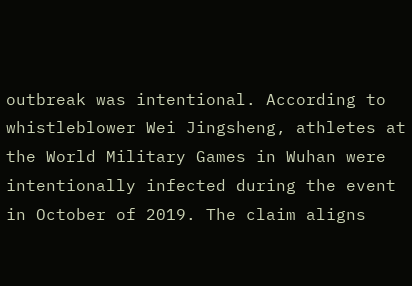outbreak was intentional. According to whistleblower Wei Jingsheng, athletes at the World Military Games in Wuhan were intentionally infected during the event in October of 2019. The claim aligns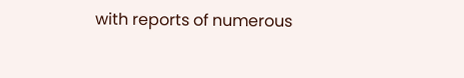with reports of numerous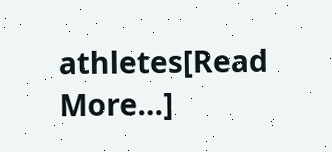athletes[Read More…]